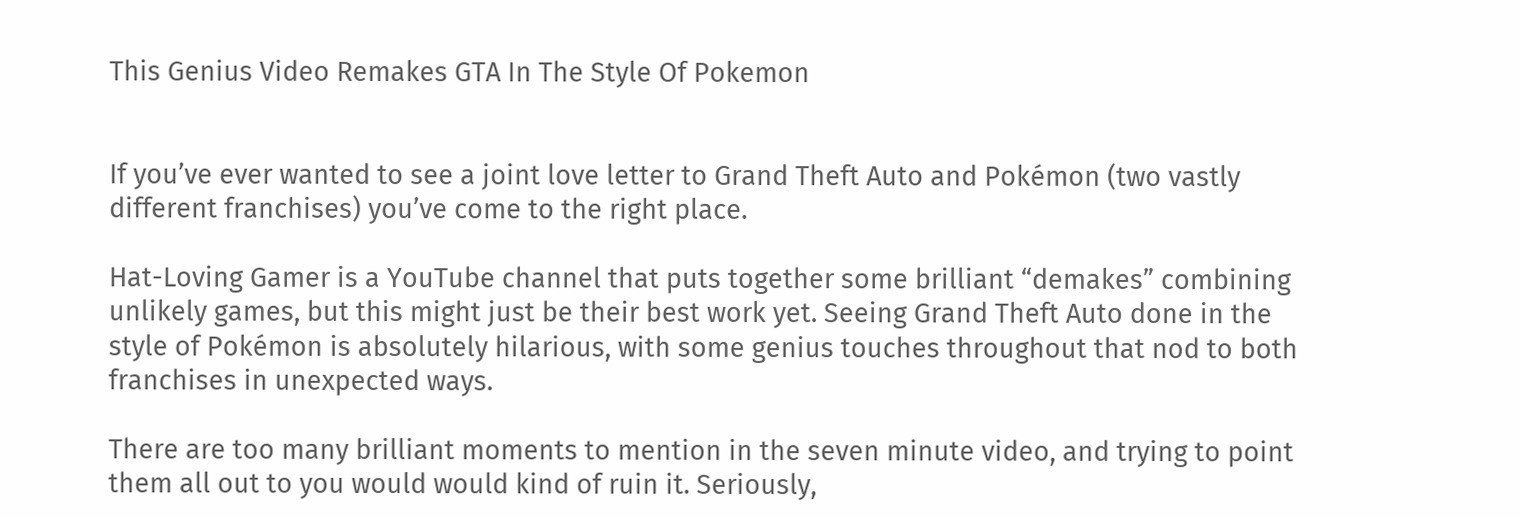This Genius Video Remakes GTA In The Style Of Pokemon


If you’ve ever wanted to see a joint love letter to Grand Theft Auto and Pokémon (two vastly different franchises) you’ve come to the right place.

Hat-Loving Gamer is a YouTube channel that puts together some brilliant “demakes” combining unlikely games, but this might just be their best work yet. Seeing Grand Theft Auto done in the style of Pokémon is absolutely hilarious, with some genius touches throughout that nod to both franchises in unexpected ways.

There are too many brilliant moments to mention in the seven minute video, and trying to point them all out to you would would kind of ruin it. Seriously,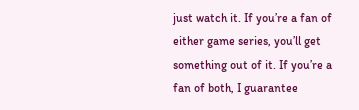just watch it. If you’re a fan of either game series, you’ll get something out of it. If you’re a fan of both, I guarantee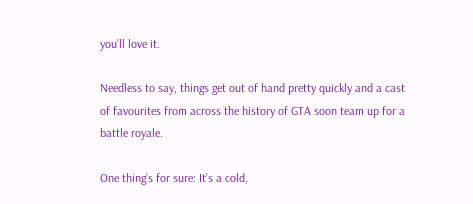you’ll love it.

Needless to say, things get out of hand pretty quickly and a cast of favourites from across the history of GTA soon team up for a battle royale.

One thing’s for sure: It’s a cold,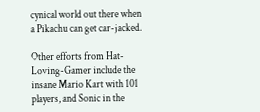cynical world out there when a Pikachu can get car-jacked.

Other efforts from Hat-Loving-Gamer include the insane Mario Kart with 101 players, and Sonic in the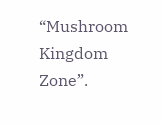“Mushroom Kingdom Zone”.